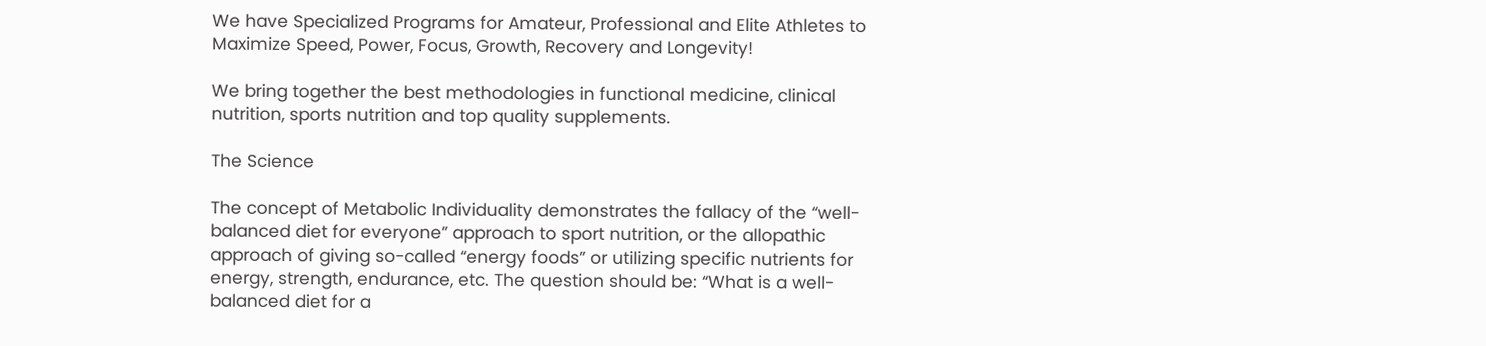We have Specialized Programs for Amateur, Professional and Elite Athletes to Maximize Speed, Power, Focus, Growth, Recovery and Longevity!

We bring together the best methodologies in functional medicine, clinical nutrition, sports nutrition and top quality supplements.

The Science

The concept of Metabolic Individuality demonstrates the fallacy of the “well-balanced diet for everyone” approach to sport nutrition, or the allopathic approach of giving so-called “energy foods” or utilizing specific nutrients for energy, strength, endurance, etc. The question should be: “What is a well-balanced diet for a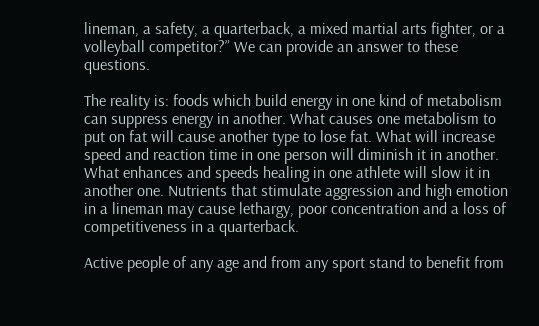lineman, a safety, a quarterback, a mixed martial arts fighter, or a volleyball competitor?” We can provide an answer to these questions.

The reality is: foods which build energy in one kind of metabolism can suppress energy in another. What causes one metabolism to put on fat will cause another type to lose fat. What will increase speed and reaction time in one person will diminish it in another. What enhances and speeds healing in one athlete will slow it in another one. Nutrients that stimulate aggression and high emotion in a lineman may cause lethargy, poor concentration and a loss of competitiveness in a quarterback.

Active people of any age and from any sport stand to benefit from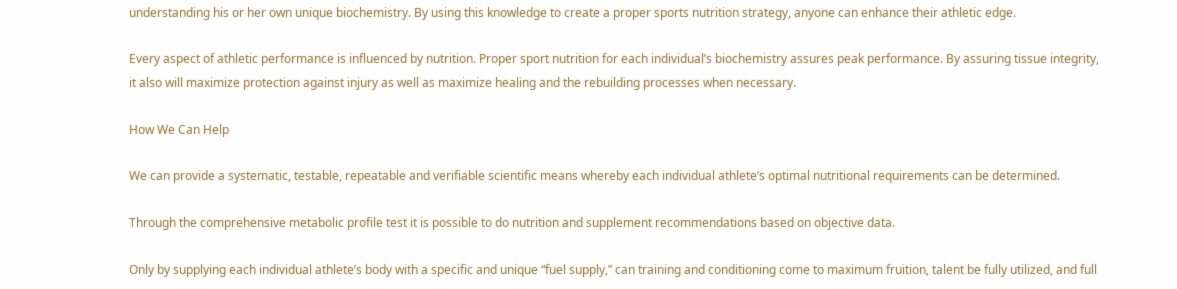understanding his or her own unique biochemistry. By using this knowledge to create a proper sports nutrition strategy, anyone can enhance their athletic edge.

Every aspect of athletic performance is influenced by nutrition. Proper sport nutrition for each individual’s biochemistry assures peak performance. By assuring tissue integrity, it also will maximize protection against injury as well as maximize healing and the rebuilding processes when necessary.

How We Can Help

We can provide a systematic, testable, repeatable and verifiable scientific means whereby each individual athlete’s optimal nutritional requirements can be determined.

Through the comprehensive metabolic profile test it is possible to do nutrition and supplement recommendations based on objective data.

Only by supplying each individual athlete’s body with a specific and unique “fuel supply,” can training and conditioning come to maximum fruition, talent be fully utilized, and full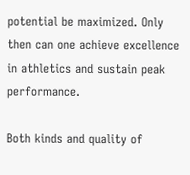potential be maximized. Only then can one achieve excellence in athletics and sustain peak performance.

Both kinds and quality of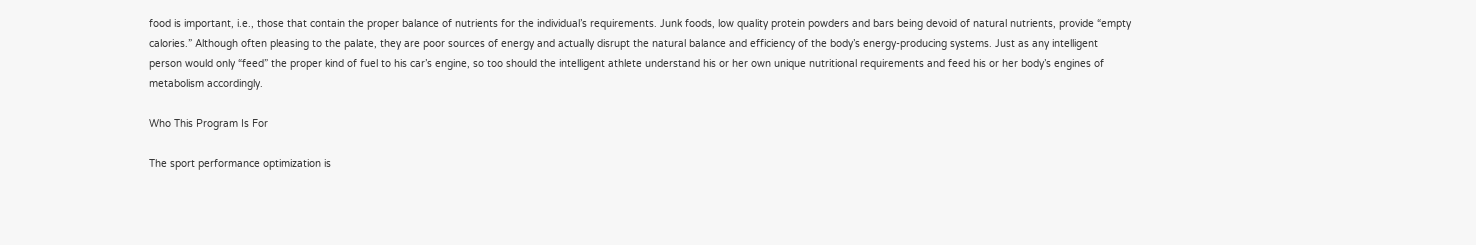food is important, i.e., those that contain the proper balance of nutrients for the individual’s requirements. Junk foods, low quality protein powders and bars being devoid of natural nutrients, provide “empty calories.” Although often pleasing to the palate, they are poor sources of energy and actually disrupt the natural balance and efficiency of the body’s energy-producing systems. Just as any intelligent person would only “feed” the proper kind of fuel to his car’s engine, so too should the intelligent athlete understand his or her own unique nutritional requirements and feed his or her body’s engines of metabolism accordingly.

Who This Program Is For

The sport performance optimization is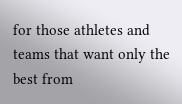for those athletes and teams that want only the best from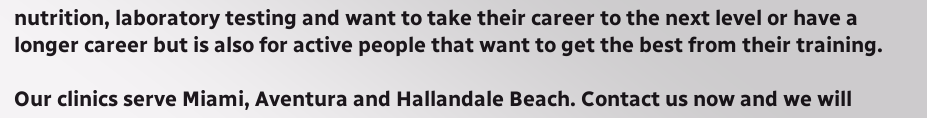nutrition, laboratory testing and want to take their career to the next level or have a longer career but is also for active people that want to get the best from their training.

Our clinics serve Miami, Aventura and Hallandale Beach. Contact us now and we will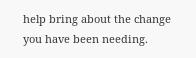help bring about the change you have been needing.